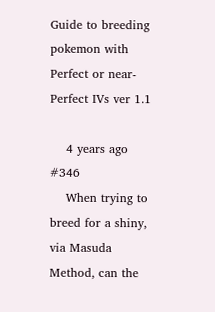Guide to breeding pokemon with Perfect or near-Perfect IVs ver 1.1

    4 years ago #346
    When trying to breed for a shiny, via Masuda Method, can the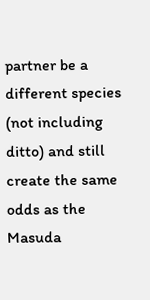partner be a different species (not including ditto) and still create the same odds as the Masuda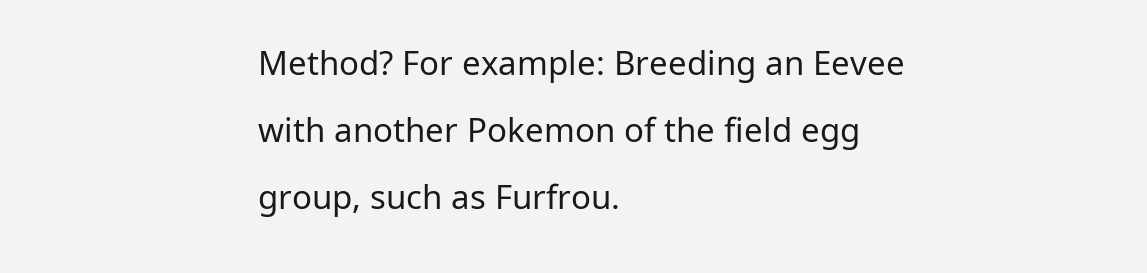Method? For example: Breeding an Eevee with another Pokemon of the field egg group, such as Furfrou.